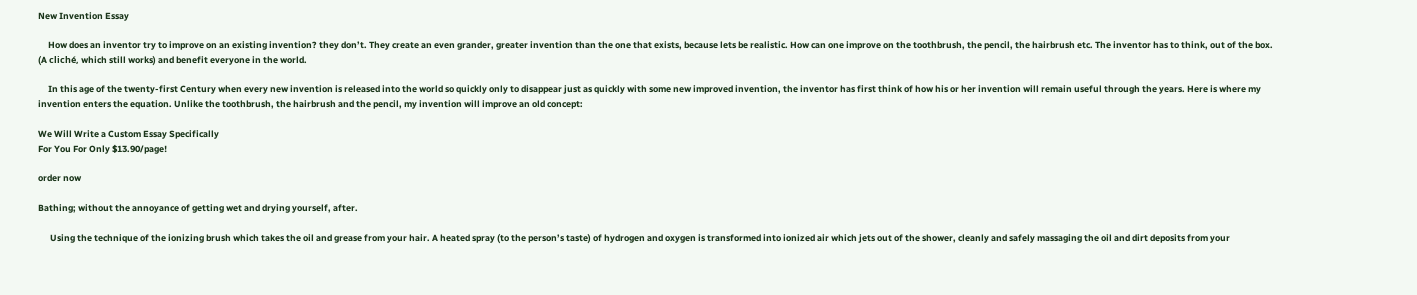New Invention Essay

     How does an inventor try to improve on an existing invention? they don’t. They create an even grander, greater invention than the one that exists, because lets be realistic. How can one improve on the toothbrush, the pencil, the hairbrush etc. The inventor has to think, out of the box. (A cliché, which still works) and benefit everyone in the world.

     In this age of the twenty-first Century when every new invention is released into the world so quickly only to disappear just as quickly with some new improved invention, the inventor has first think of how his or her invention will remain useful through the years. Here is where my invention enters the equation. Unlike the toothbrush, the hairbrush and the pencil, my invention will improve an old concept:

We Will Write a Custom Essay Specifically
For You For Only $13.90/page!

order now

Bathing; without the annoyance of getting wet and drying yourself, after.

      Using the technique of the ionizing brush which takes the oil and grease from your hair. A heated spray (to the person’s taste) of hydrogen and oxygen is transformed into ionized air which jets out of the shower, cleanly and safely massaging the oil and dirt deposits from your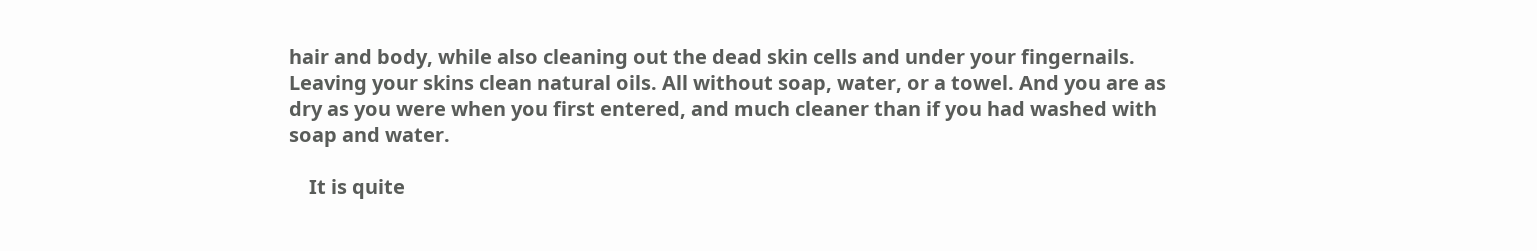hair and body, while also cleaning out the dead skin cells and under your fingernails. Leaving your skins clean natural oils. All without soap, water, or a towel. And you are as dry as you were when you first entered, and much cleaner than if you had washed with soap and water.

    It is quite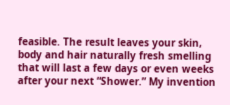feasible. The result leaves your skin, body and hair naturally fresh smelling that will last a few days or even weeks after your next “Shower.” My invention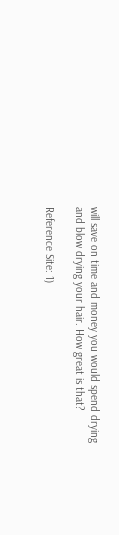will save on time and money you would spend drying and blow drying your hair. How great is that?

Reference Site: 1)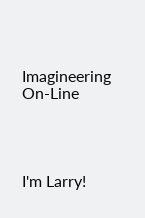Imagineering On-Line




I'm Larry!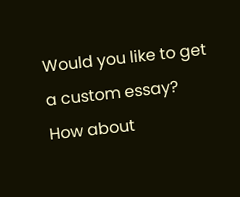Would you like to get a custom essay? How about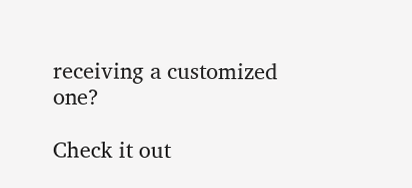receiving a customized one?

Check it out